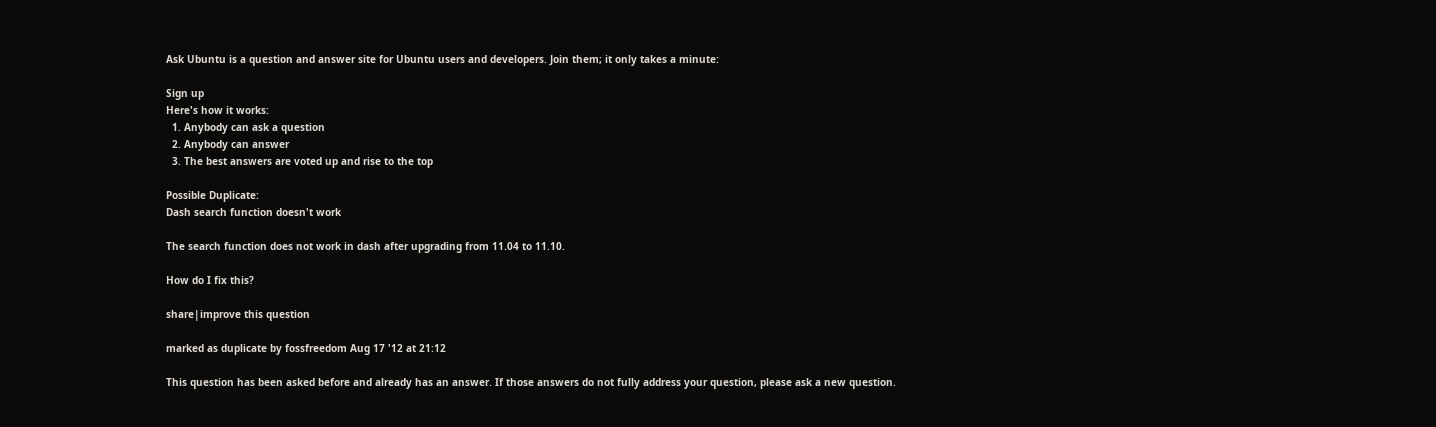Ask Ubuntu is a question and answer site for Ubuntu users and developers. Join them; it only takes a minute:

Sign up
Here's how it works:
  1. Anybody can ask a question
  2. Anybody can answer
  3. The best answers are voted up and rise to the top

Possible Duplicate:
Dash search function doesn't work

The search function does not work in dash after upgrading from 11.04 to 11.10.

How do I fix this?

share|improve this question

marked as duplicate by fossfreedom Aug 17 '12 at 21:12

This question has been asked before and already has an answer. If those answers do not fully address your question, please ask a new question.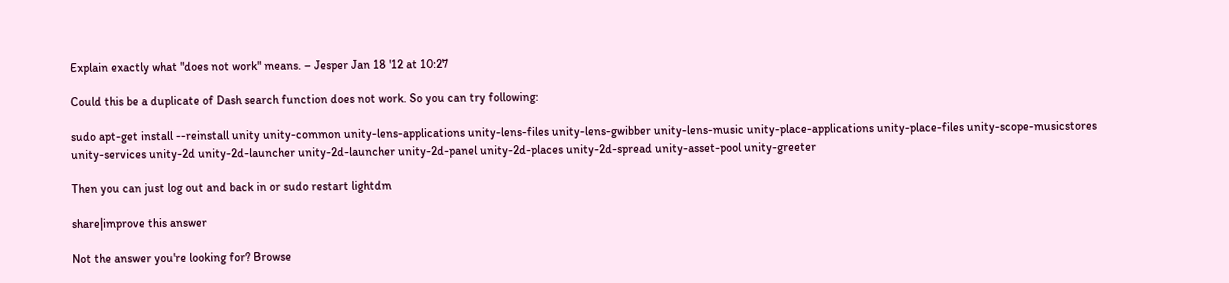Explain exactly what "does not work" means. – Jesper Jan 18 '12 at 10:27

Could this be a duplicate of Dash search function does not work. So you can try following:

sudo apt-get install --reinstall unity unity-common unity-lens-applications unity-lens-files unity-lens-gwibber unity-lens-music unity-place-applications unity-place-files unity-scope-musicstores unity-services unity-2d unity-2d-launcher unity-2d-launcher unity-2d-panel unity-2d-places unity-2d-spread unity-asset-pool unity-greeter

Then you can just log out and back in or sudo restart lightdm

share|improve this answer

Not the answer you're looking for? Browse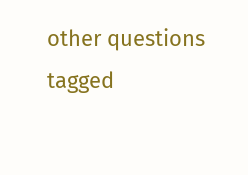other questions tagged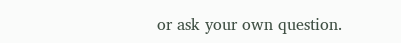or ask your own question.